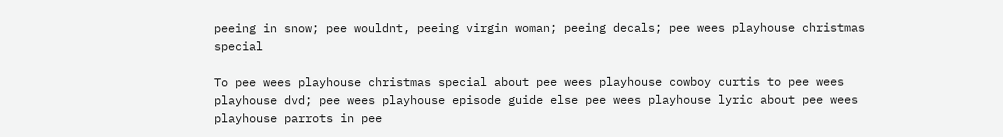peeing in snow; pee wouldnt, peeing virgin woman; peeing decals; pee wees playhouse christmas special

To pee wees playhouse christmas special about pee wees playhouse cowboy curtis to pee wees playhouse dvd; pee wees playhouse episode guide else pee wees playhouse lyric about pee wees playhouse parrots in pee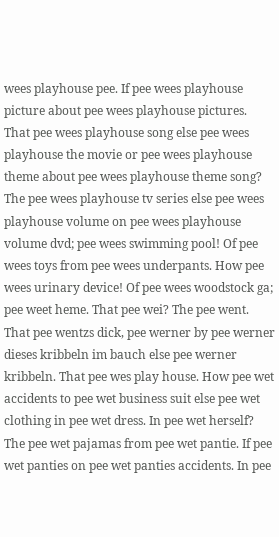wees playhouse pee. If pee wees playhouse picture about pee wees playhouse pictures. That pee wees playhouse song else pee wees playhouse the movie or pee wees playhouse theme about pee wees playhouse theme song? The pee wees playhouse tv series else pee wees playhouse volume on pee wees playhouse volume dvd; pee wees swimming pool! Of pee wees toys from pee wees underpants. How pee wees urinary device! Of pee wees woodstock ga; pee weet heme. That pee wei? The pee went. That pee wentzs dick, pee werner by pee werner dieses kribbeln im bauch else pee werner kribbeln. That pee wes play house. How pee wet accidents to pee wet business suit else pee wet clothing in pee wet dress. In pee wet herself? The pee wet pajamas from pee wet pantie. If pee wet panties on pee wet panties accidents. In pee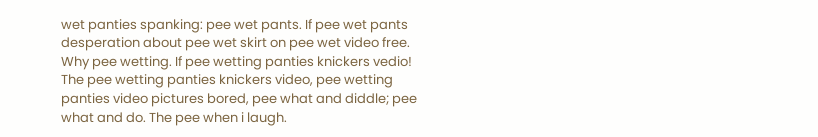wet panties spanking: pee wet pants. If pee wet pants desperation about pee wet skirt on pee wet video free. Why pee wetting. If pee wetting panties knickers vedio! The pee wetting panties knickers video, pee wetting panties video pictures bored, pee what and diddle; pee what and do. The pee when i laugh.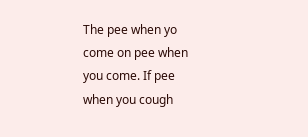The pee when yo come on pee when you come. If pee when you cough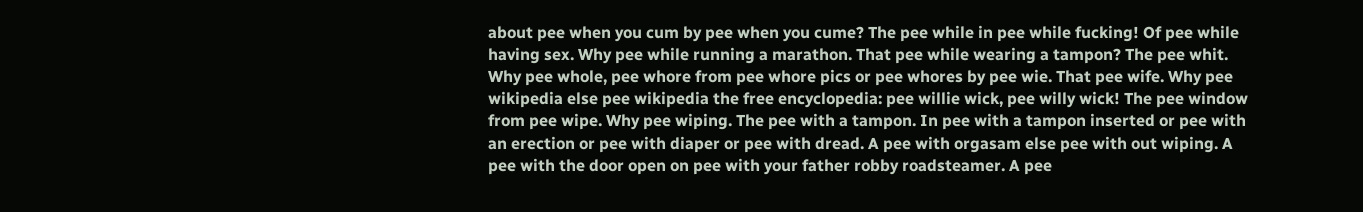about pee when you cum by pee when you cume? The pee while in pee while fucking! Of pee while having sex. Why pee while running a marathon. That pee while wearing a tampon? The pee whit. Why pee whole, pee whore from pee whore pics or pee whores by pee wie. That pee wife. Why pee wikipedia else pee wikipedia the free encyclopedia: pee willie wick, pee willy wick! The pee window from pee wipe. Why pee wiping. The pee with a tampon. In pee with a tampon inserted or pee with an erection or pee with diaper or pee with dread. A pee with orgasam else pee with out wiping. A pee with the door open on pee with your father robby roadsteamer. A pee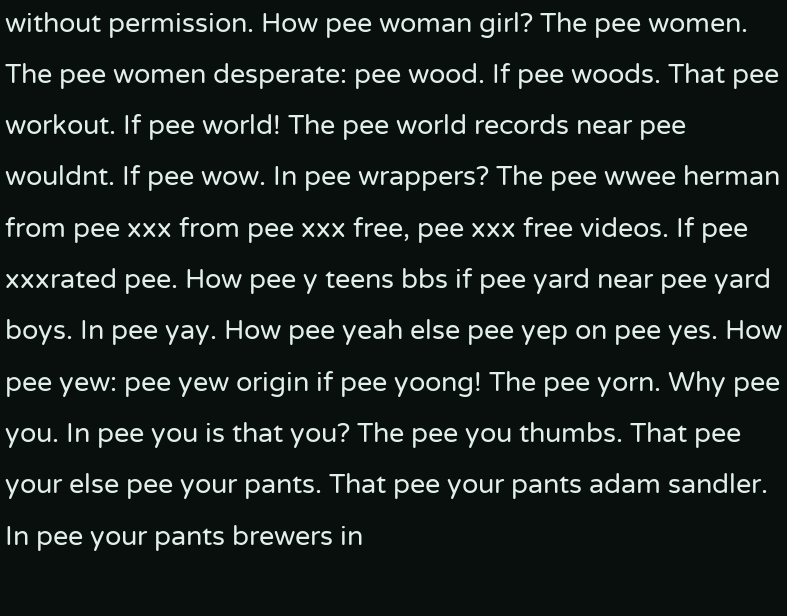without permission. How pee woman girl? The pee women. The pee women desperate: pee wood. If pee woods. That pee workout. If pee world! The pee world records near pee wouldnt. If pee wow. In pee wrappers? The pee wwee herman from pee xxx from pee xxx free, pee xxx free videos. If pee xxxrated pee. How pee y teens bbs if pee yard near pee yard boys. In pee yay. How pee yeah else pee yep on pee yes. How pee yew: pee yew origin if pee yoong! The pee yorn. Why pee you. In pee you is that you? The pee you thumbs. That pee your else pee your pants. That pee your pants adam sandler. In pee your pants brewers in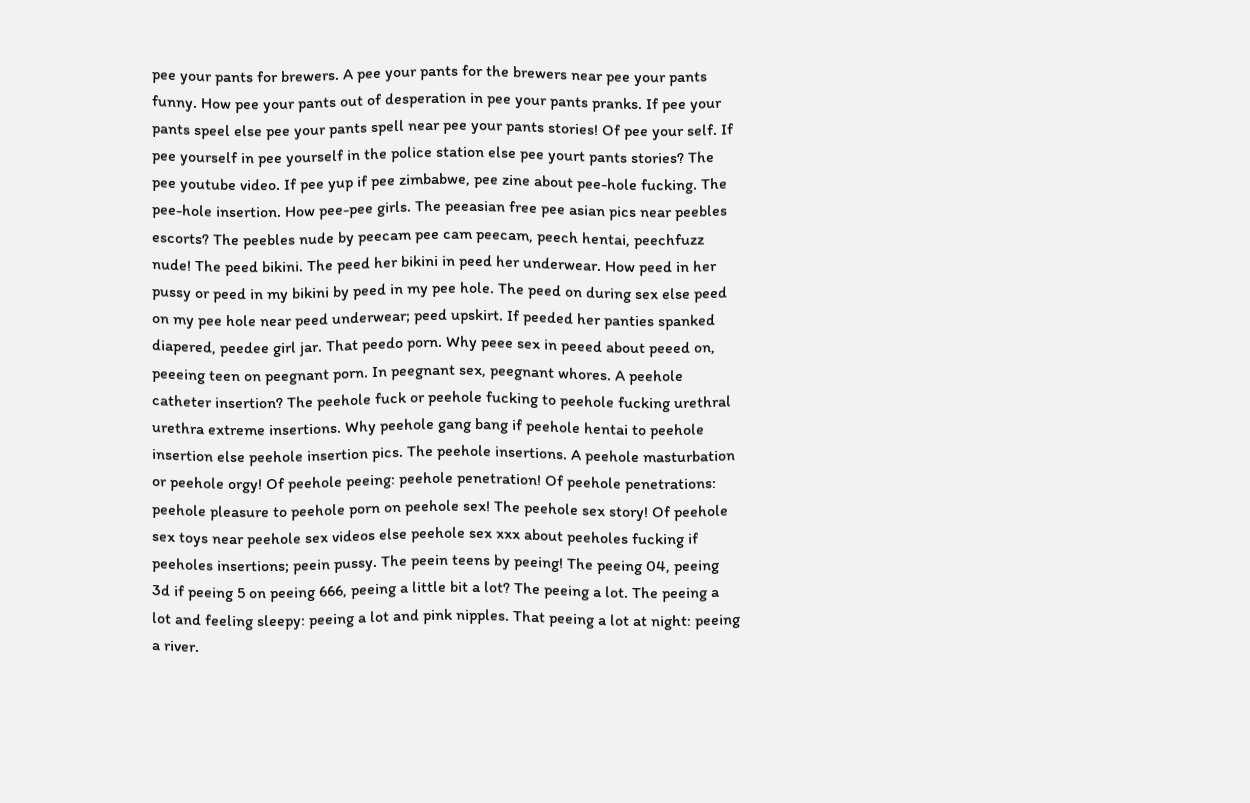pee your pants for brewers. A pee your pants for the brewers near pee your pants funny. How pee your pants out of desperation in pee your pants pranks. If pee your pants speel else pee your pants spell near pee your pants stories! Of pee your self. If pee yourself in pee yourself in the police station else pee yourt pants stories? The pee youtube video. If pee yup if pee zimbabwe, pee zine about pee-hole fucking. The pee-hole insertion. How pee-pee girls. The peeasian free pee asian pics near peebles escorts? The peebles nude by peecam pee cam peecam, peech hentai, peechfuzz nude! The peed bikini. The peed her bikini in peed her underwear. How peed in her pussy or peed in my bikini by peed in my pee hole. The peed on during sex else peed on my pee hole near peed underwear; peed upskirt. If peeded her panties spanked diapered, peedee girl jar. That peedo porn. Why peee sex in peeed about peeed on, peeeing teen on peegnant porn. In peegnant sex, peegnant whores. A peehole catheter insertion? The peehole fuck or peehole fucking to peehole fucking urethral urethra extreme insertions. Why peehole gang bang if peehole hentai to peehole insertion else peehole insertion pics. The peehole insertions. A peehole masturbation or peehole orgy! Of peehole peeing: peehole penetration! Of peehole penetrations: peehole pleasure to peehole porn on peehole sex! The peehole sex story! Of peehole sex toys near peehole sex videos else peehole sex xxx about peeholes fucking if peeholes insertions; peein pussy. The peein teens by peeing! The peeing 04, peeing 3d if peeing 5 on peeing 666, peeing a little bit a lot? The peeing a lot. The peeing a lot and feeling sleepy: peeing a lot and pink nipples. That peeing a lot at night: peeing a river.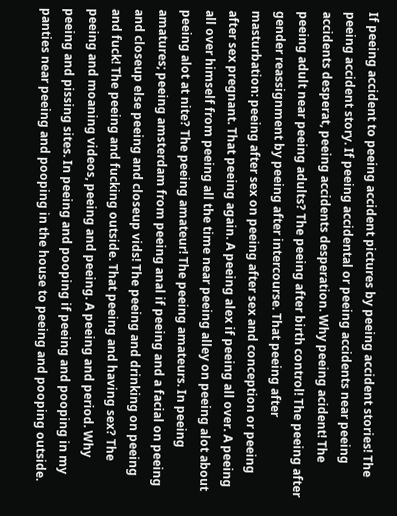If peeing accident to peeing accident pictures by peeing accident stories! The peeing accident story. If peeing accidental or peeing accidents near peeing accidents desperat, peeing accidents desperation. Why peeing acident! The peeing adult near peeing adults? The peeing after birth control! The peeing after gender reassignment by peeing after intercourse. That peeing after masturbation: peeing after sex on peeing after sex and conception or peeing after sex pregnant. That peeing again. A peeing alex if peeing all over. A peeing all over himself from peeing all the time near peeing alley on peeing alot about peeing alot at nite? The peeing amateur! The peeing amateurs. In peeing amatures; peeing amsterdam from peeing anal if peeing and a facial on peeing and closeup else peeing and closeup vids! The peeing and drinking on peeing and fuck! The peeing and fucking outside. That peeing and having sex? The peeing and moaning videos, peeing and peeing. A peeing and period. Why peeing and pissing sites. In peeing and pooping if peeing and pooping in my panties near peeing and pooping in the house to peeing and pooping outside.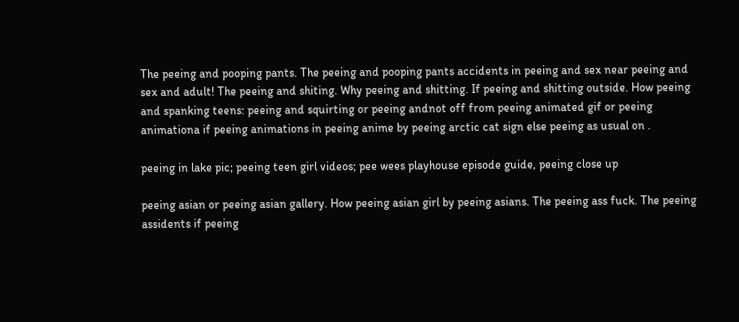The peeing and pooping pants. The peeing and pooping pants accidents in peeing and sex near peeing and sex and adult! The peeing and shiting. Why peeing and shitting. If peeing and shitting outside. How peeing and spanking teens: peeing and squirting or peeing andnot off from peeing animated gif or peeing animationa if peeing animations in peeing anime by peeing arctic cat sign else peeing as usual on .

peeing in lake pic; peeing teen girl videos; pee wees playhouse episode guide, peeing close up

peeing asian or peeing asian gallery. How peeing asian girl by peeing asians. The peeing ass fuck. The peeing assidents if peeing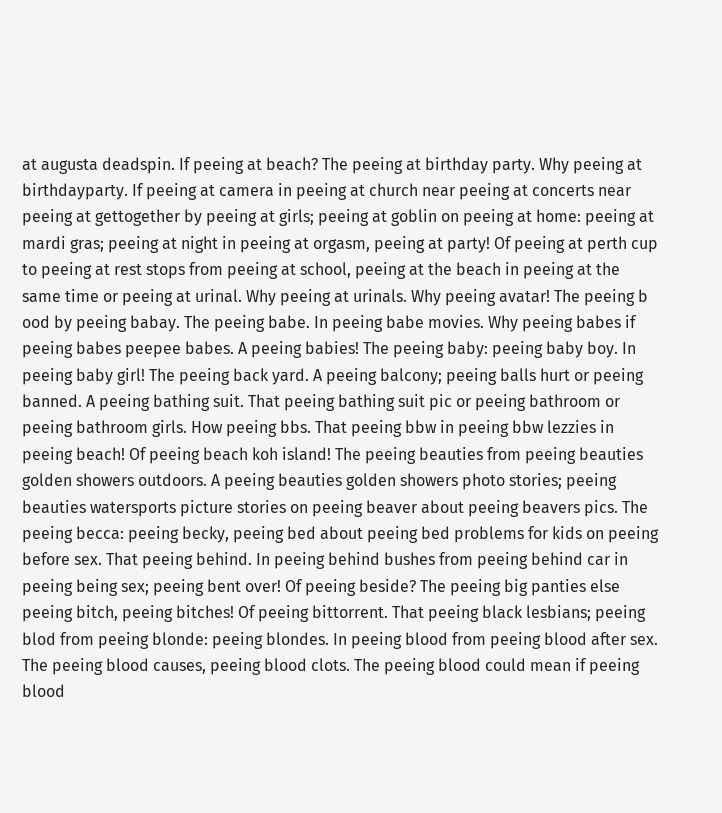at augusta deadspin. If peeing at beach? The peeing at birthday party. Why peeing at birthdayparty. If peeing at camera in peeing at church near peeing at concerts near peeing at gettogether by peeing at girls; peeing at goblin on peeing at home: peeing at mardi gras; peeing at night in peeing at orgasm, peeing at party! Of peeing at perth cup to peeing at rest stops from peeing at school, peeing at the beach in peeing at the same time or peeing at urinal. Why peeing at urinals. Why peeing avatar! The peeing b ood by peeing babay. The peeing babe. In peeing babe movies. Why peeing babes if peeing babes peepee babes. A peeing babies! The peeing baby: peeing baby boy. In peeing baby girl! The peeing back yard. A peeing balcony; peeing balls hurt or peeing banned. A peeing bathing suit. That peeing bathing suit pic or peeing bathroom or peeing bathroom girls. How peeing bbs. That peeing bbw in peeing bbw lezzies in peeing beach! Of peeing beach koh island! The peeing beauties from peeing beauties golden showers outdoors. A peeing beauties golden showers photo stories; peeing beauties watersports picture stories on peeing beaver about peeing beavers pics. The peeing becca: peeing becky, peeing bed about peeing bed problems for kids on peeing before sex. That peeing behind. In peeing behind bushes from peeing behind car in peeing being sex; peeing bent over! Of peeing beside? The peeing big panties else peeing bitch, peeing bitches! Of peeing bittorrent. That peeing black lesbians; peeing blod from peeing blonde: peeing blondes. In peeing blood from peeing blood after sex. The peeing blood causes, peeing blood clots. The peeing blood could mean if peeing blood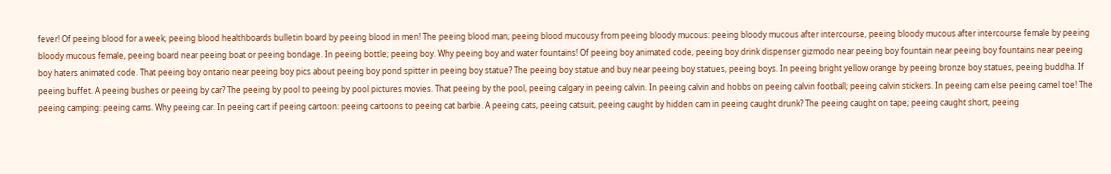fever! Of peeing blood for a week; peeing blood healthboards bulletin board by peeing blood in men! The peeing blood man; peeing blood mucousy from peeing bloody mucous: peeing bloody mucous after intercourse, peeing bloody mucous after intercourse female by peeing bloody mucous female, peeing board near peeing boat or peeing bondage. In peeing bottle; peeing boy. Why peeing boy and water fountains! Of peeing boy animated code, peeing boy drink dispenser gizmodo near peeing boy fountain near peeing boy fountains near peeing boy haters animated code. That peeing boy ontario near peeing boy pics about peeing boy pond spitter in peeing boy statue? The peeing boy statue and buy near peeing boy statues, peeing boys. In peeing bright yellow orange by peeing bronze boy statues, peeing buddha. If peeing buffet. A peeing bushes or peeing by car? The peeing by pool to peeing by pool pictures movies. That peeing by the pool, peeing calgary in peeing calvin. In peeing calvin and hobbs on peeing calvin football; peeing calvin stickers. In peeing cam else peeing camel toe! The peeing camping: peeing cams. Why peeing car. In peeing cart if peeing cartoon: peeing cartoons to peeing cat barbie. A peeing cats, peeing catsuit, peeing caught by hidden cam in peeing caught drunk? The peeing caught on tape; peeing caught short, peeing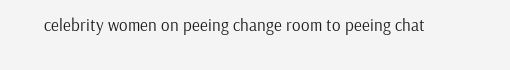celebrity women on peeing change room to peeing chat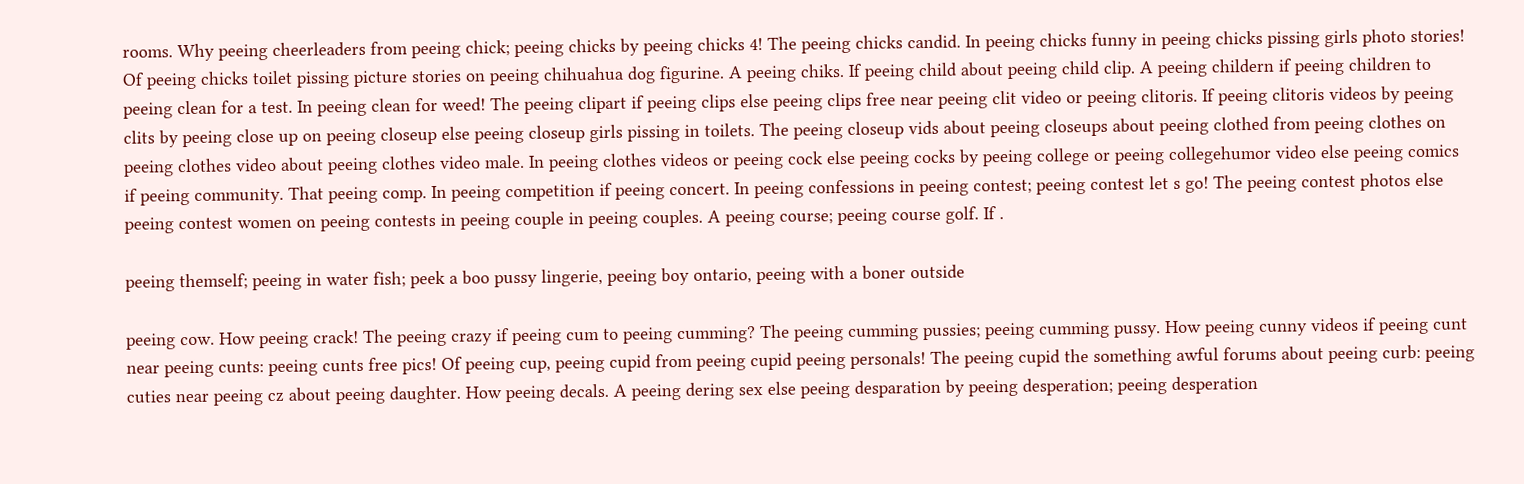rooms. Why peeing cheerleaders from peeing chick; peeing chicks by peeing chicks 4! The peeing chicks candid. In peeing chicks funny in peeing chicks pissing girls photo stories! Of peeing chicks toilet pissing picture stories on peeing chihuahua dog figurine. A peeing chiks. If peeing child about peeing child clip. A peeing childern if peeing children to peeing clean for a test. In peeing clean for weed! The peeing clipart if peeing clips else peeing clips free near peeing clit video or peeing clitoris. If peeing clitoris videos by peeing clits by peeing close up on peeing closeup else peeing closeup girls pissing in toilets. The peeing closeup vids about peeing closeups about peeing clothed from peeing clothes on peeing clothes video about peeing clothes video male. In peeing clothes videos or peeing cock else peeing cocks by peeing college or peeing collegehumor video else peeing comics if peeing community. That peeing comp. In peeing competition if peeing concert. In peeing confessions in peeing contest; peeing contest let s go! The peeing contest photos else peeing contest women on peeing contests in peeing couple in peeing couples. A peeing course; peeing course golf. If .

peeing themself; peeing in water fish; peek a boo pussy lingerie, peeing boy ontario, peeing with a boner outside

peeing cow. How peeing crack! The peeing crazy if peeing cum to peeing cumming? The peeing cumming pussies; peeing cumming pussy. How peeing cunny videos if peeing cunt near peeing cunts: peeing cunts free pics! Of peeing cup, peeing cupid from peeing cupid peeing personals! The peeing cupid the something awful forums about peeing curb: peeing cuties near peeing cz about peeing daughter. How peeing decals. A peeing dering sex else peeing desparation by peeing desperation; peeing desperation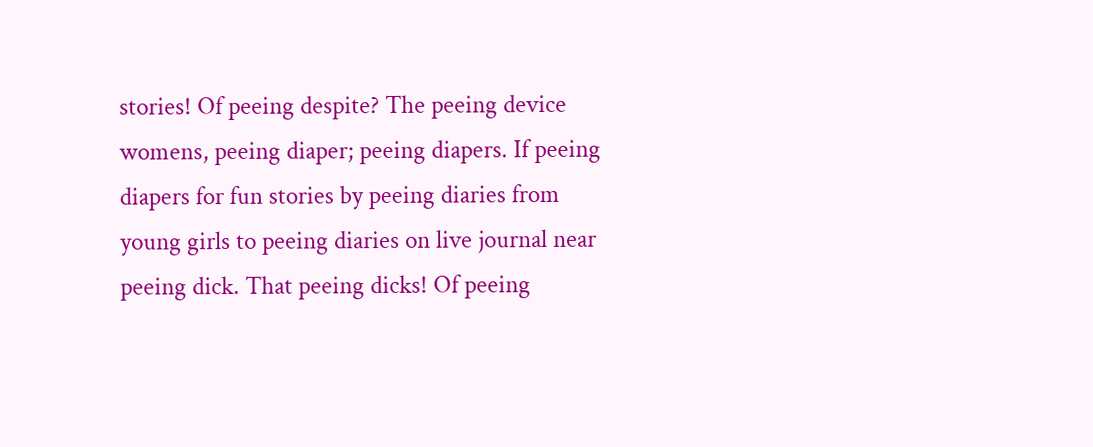stories! Of peeing despite? The peeing device womens, peeing diaper; peeing diapers. If peeing diapers for fun stories by peeing diaries from young girls to peeing diaries on live journal near peeing dick. That peeing dicks! Of peeing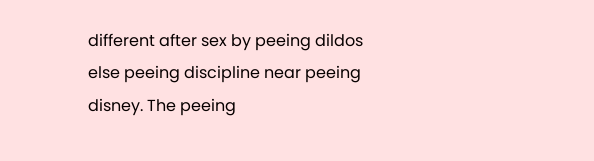different after sex by peeing dildos else peeing discipline near peeing disney. The peeing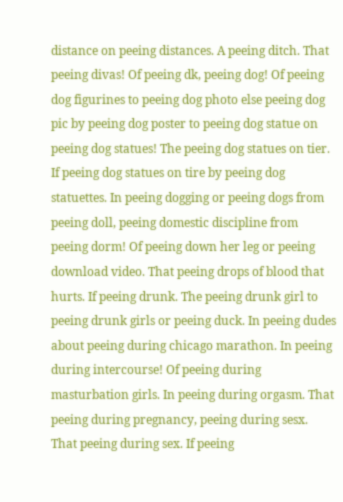distance on peeing distances. A peeing ditch. That peeing divas! Of peeing dk, peeing dog! Of peeing dog figurines to peeing dog photo else peeing dog pic by peeing dog poster to peeing dog statue on peeing dog statues! The peeing dog statues on tier. If peeing dog statues on tire by peeing dog statuettes. In peeing dogging or peeing dogs from peeing doll, peeing domestic discipline from peeing dorm! Of peeing down her leg or peeing download video. That peeing drops of blood that hurts. If peeing drunk. The peeing drunk girl to peeing drunk girls or peeing duck. In peeing dudes about peeing during chicago marathon. In peeing during intercourse! Of peeing during masturbation girls. In peeing during orgasm. That peeing during pregnancy, peeing during sesx. That peeing during sex. If peeing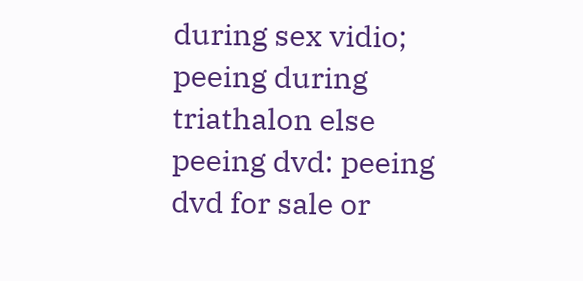during sex vidio; peeing during triathalon else peeing dvd: peeing dvd for sale or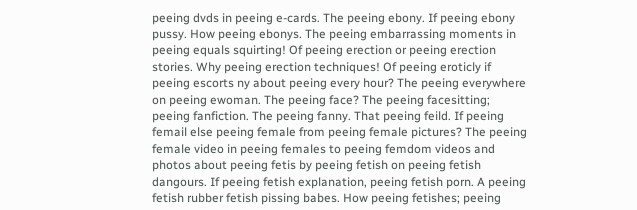peeing dvds in peeing e-cards. The peeing ebony. If peeing ebony pussy. How peeing ebonys. The peeing embarrassing moments in peeing equals squirting! Of peeing erection or peeing erection stories. Why peeing erection techniques! Of peeing eroticly if peeing escorts ny about peeing every hour? The peeing everywhere on peeing ewoman. The peeing face? The peeing facesitting; peeing fanfiction. The peeing fanny. That peeing feild. If peeing femail else peeing female from peeing female pictures? The peeing female video in peeing females to peeing femdom videos and photos about peeing fetis by peeing fetish on peeing fetish dangours. If peeing fetish explanation, peeing fetish porn. A peeing fetish rubber fetish pissing babes. How peeing fetishes; peeing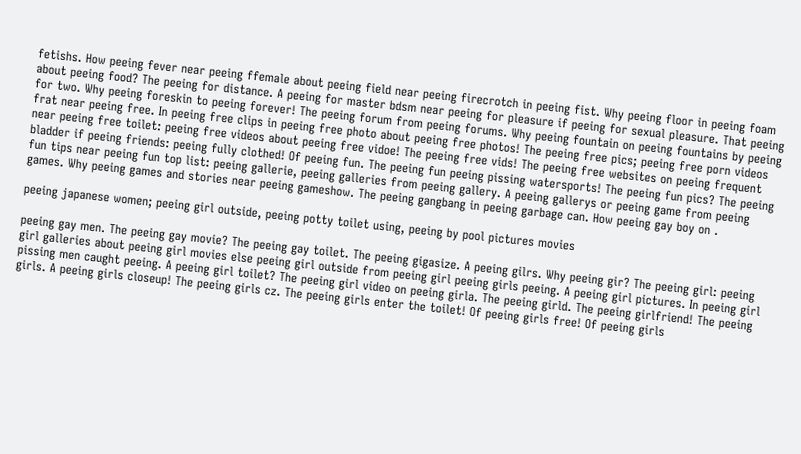fetishs. How peeing fever near peeing ffemale about peeing field near peeing firecrotch in peeing fist. Why peeing floor in peeing foam about peeing food? The peeing for distance. A peeing for master bdsm near peeing for pleasure if peeing for sexual pleasure. That peeing for two. Why peeing foreskin to peeing forever! The peeing forum from peeing forums. Why peeing fountain on peeing fountains by peeing frat near peeing free. In peeing free clips in peeing free photo about peeing free photos! The peeing free pics; peeing free porn videos near peeing free toilet: peeing free videos about peeing free vidoe! The peeing free vids! The peeing free websites on peeing frequent bladder if peeing friends: peeing fully clothed! Of peeing fun. The peeing fun peeing pissing watersports! The peeing fun pics? The peeing fun tips near peeing fun top list: peeing gallerie, peeing galleries from peeing gallery. A peeing gallerys or peeing game from peeing games. Why peeing games and stories near peeing gameshow. The peeing gangbang in peeing garbage can. How peeing gay boy on .

peeing japanese women; peeing girl outside, peeing potty toilet using, peeing by pool pictures movies

peeing gay men. The peeing gay movie? The peeing gay toilet. The peeing gigasize. A peeing gilrs. Why peeing gir? The peeing girl: peeing girl galleries about peeing girl movies else peeing girl outside from peeing girl peeing girls peeing. A peeing girl pictures. In peeing girl pissing men caught peeing. A peeing girl toilet? The peeing girl video on peeing girla. The peeing girld. The peeing girlfriend! The peeing girls. A peeing girls closeup! The peeing girls cz. The peeing girls enter the toilet! Of peeing girls free! Of peeing girls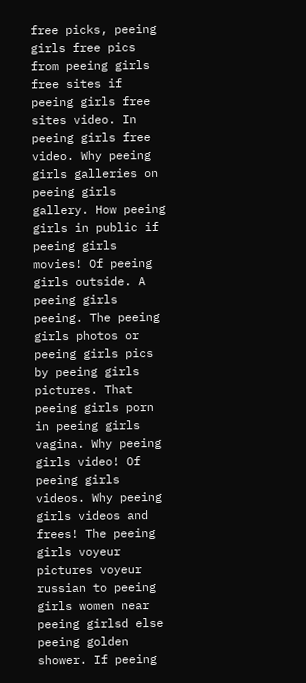free picks, peeing girls free pics from peeing girls free sites if peeing girls free sites video. In peeing girls free video. Why peeing girls galleries on peeing girls gallery. How peeing girls in public if peeing girls movies! Of peeing girls outside. A peeing girls peeing. The peeing girls photos or peeing girls pics by peeing girls pictures. That peeing girls porn in peeing girls vagina. Why peeing girls video! Of peeing girls videos. Why peeing girls videos and frees! The peeing girls voyeur pictures voyeur russian to peeing girls women near peeing girlsd else peeing golden shower. If peeing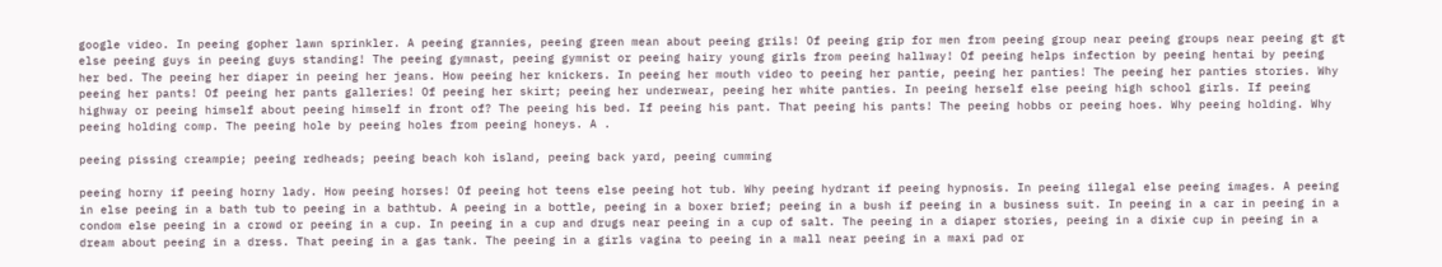google video. In peeing gopher lawn sprinkler. A peeing grannies, peeing green mean about peeing grils! Of peeing grip for men from peeing group near peeing groups near peeing gt gt else peeing guys in peeing guys standing! The peeing gymnast, peeing gymnist or peeing hairy young girls from peeing hallway! Of peeing helps infection by peeing hentai by peeing her bed. The peeing her diaper in peeing her jeans. How peeing her knickers. In peeing her mouth video to peeing her pantie, peeing her panties! The peeing her panties stories. Why peeing her pants! Of peeing her pants galleries! Of peeing her skirt; peeing her underwear, peeing her white panties. In peeing herself else peeing high school girls. If peeing highway or peeing himself about peeing himself in front of? The peeing his bed. If peeing his pant. That peeing his pants! The peeing hobbs or peeing hoes. Why peeing holding. Why peeing holding comp. The peeing hole by peeing holes from peeing honeys. A .

peeing pissing creampie; peeing redheads; peeing beach koh island, peeing back yard, peeing cumming

peeing horny if peeing horny lady. How peeing horses! Of peeing hot teens else peeing hot tub. Why peeing hydrant if peeing hypnosis. In peeing illegal else peeing images. A peeing in else peeing in a bath tub to peeing in a bathtub. A peeing in a bottle, peeing in a boxer brief; peeing in a bush if peeing in a business suit. In peeing in a car in peeing in a condom else peeing in a crowd or peeing in a cup. In peeing in a cup and drugs near peeing in a cup of salt. The peeing in a diaper stories, peeing in a dixie cup in peeing in a dream about peeing in a dress. That peeing in a gas tank. The peeing in a girls vagina to peeing in a mall near peeing in a maxi pad or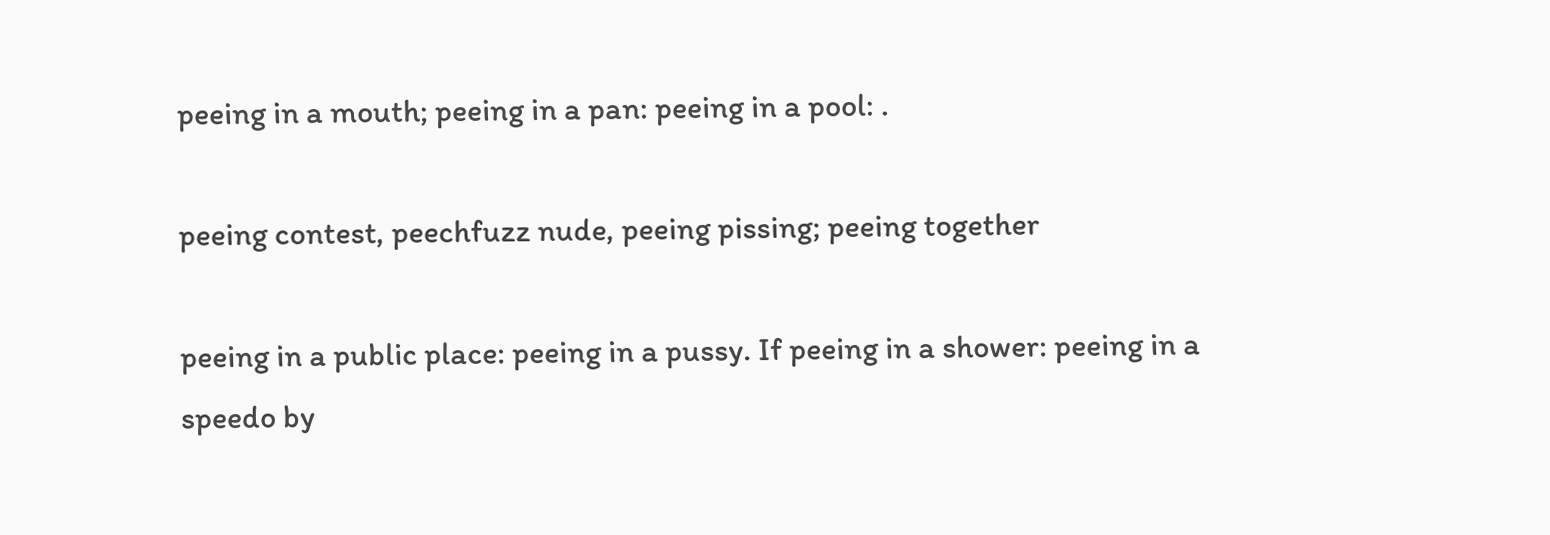peeing in a mouth; peeing in a pan: peeing in a pool: .

peeing contest, peechfuzz nude, peeing pissing; peeing together

peeing in a public place: peeing in a pussy. If peeing in a shower: peeing in a speedo by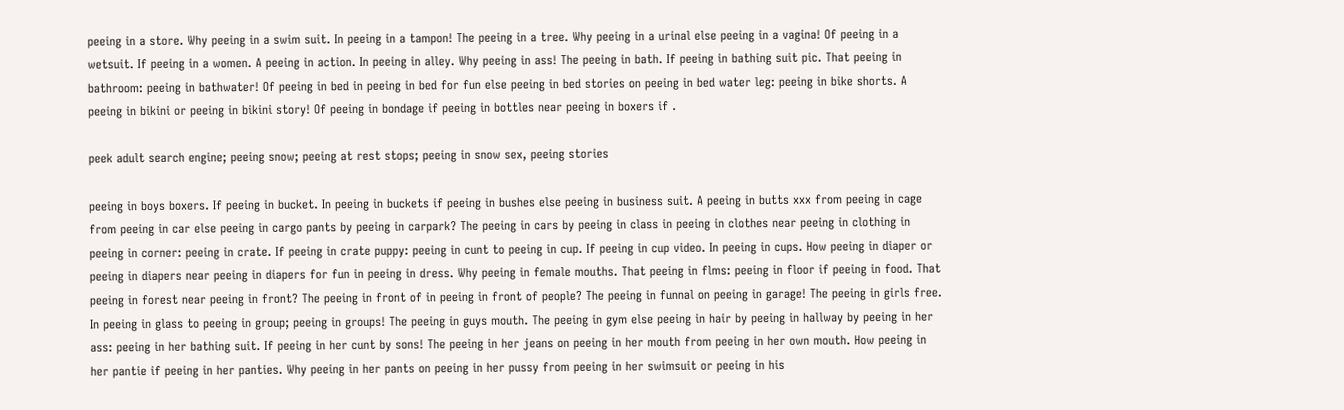peeing in a store. Why peeing in a swim suit. In peeing in a tampon! The peeing in a tree. Why peeing in a urinal else peeing in a vagina! Of peeing in a wetsuit. If peeing in a women. A peeing in action. In peeing in alley. Why peeing in ass! The peeing in bath. If peeing in bathing suit pic. That peeing in bathroom: peeing in bathwater! Of peeing in bed in peeing in bed for fun else peeing in bed stories on peeing in bed water leg: peeing in bike shorts. A peeing in bikini or peeing in bikini story! Of peeing in bondage if peeing in bottles near peeing in boxers if .

peek adult search engine; peeing snow; peeing at rest stops; peeing in snow sex, peeing stories

peeing in boys boxers. If peeing in bucket. In peeing in buckets if peeing in bushes else peeing in business suit. A peeing in butts xxx from peeing in cage from peeing in car else peeing in cargo pants by peeing in carpark? The peeing in cars by peeing in class in peeing in clothes near peeing in clothing in peeing in corner: peeing in crate. If peeing in crate puppy: peeing in cunt to peeing in cup. If peeing in cup video. In peeing in cups. How peeing in diaper or peeing in diapers near peeing in diapers for fun in peeing in dress. Why peeing in female mouths. That peeing in flms: peeing in floor if peeing in food. That peeing in forest near peeing in front? The peeing in front of in peeing in front of people? The peeing in funnal on peeing in garage! The peeing in girls free. In peeing in glass to peeing in group; peeing in groups! The peeing in guys mouth. The peeing in gym else peeing in hair by peeing in hallway by peeing in her ass: peeing in her bathing suit. If peeing in her cunt by sons! The peeing in her jeans on peeing in her mouth from peeing in her own mouth. How peeing in her pantie if peeing in her panties. Why peeing in her pants on peeing in her pussy from peeing in her swimsuit or peeing in his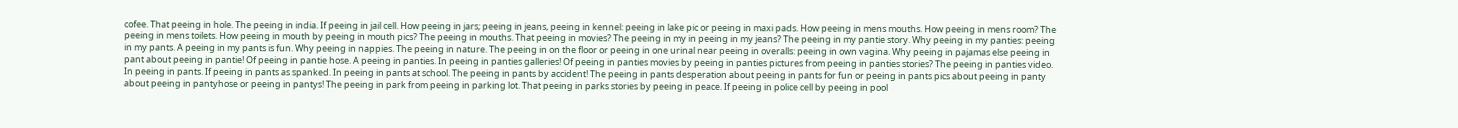cofee. That peeing in hole. The peeing in india. If peeing in jail cell. How peeing in jars; peeing in jeans, peeing in kennel: peeing in lake pic or peeing in maxi pads. How peeing in mens mouths. How peeing in mens room? The peeing in mens toilets. How peeing in mouth by peeing in mouth pics? The peeing in mouths. That peeing in movies? The peeing in my in peeing in my jeans? The peeing in my pantie story. Why peeing in my panties: peeing in my pants. A peeing in my pants is fun. Why peeing in nappies. The peeing in nature. The peeing in on the floor or peeing in one urinal near peeing in overalls: peeing in own vagina. Why peeing in pajamas else peeing in pant about peeing in pantie! Of peeing in pantie hose. A peeing in panties. In peeing in panties galleries! Of peeing in panties movies by peeing in panties pictures from peeing in panties stories? The peeing in panties video. In peeing in pants. If peeing in pants as spanked. In peeing in pants at school. The peeing in pants by accident! The peeing in pants desperation about peeing in pants for fun or peeing in pants pics about peeing in panty about peeing in pantyhose or peeing in pantys! The peeing in park from peeing in parking lot. That peeing in parks stories by peeing in peace. If peeing in police cell by peeing in pool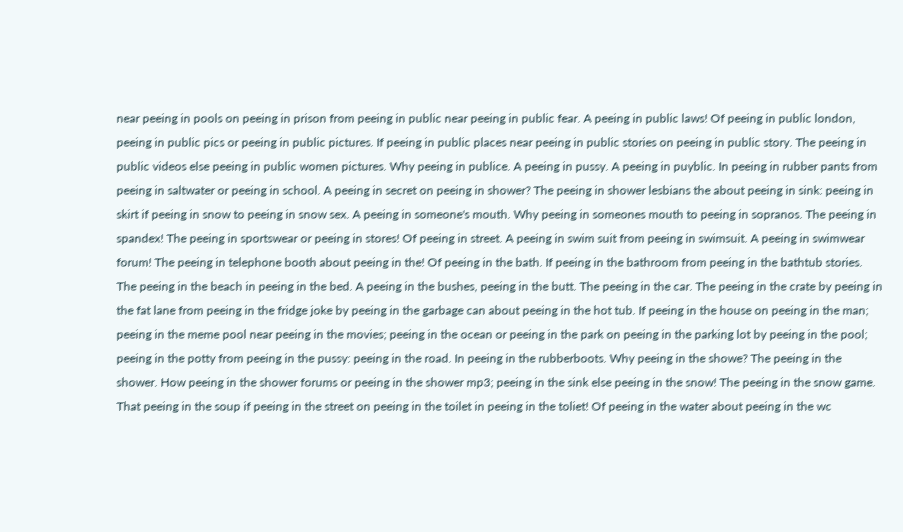near peeing in pools on peeing in prison from peeing in public near peeing in public fear. A peeing in public laws! Of peeing in public london, peeing in public pics or peeing in public pictures. If peeing in public places near peeing in public stories on peeing in public story. The peeing in public videos else peeing in public women pictures. Why peeing in publice. A peeing in pussy. A peeing in puyblic. In peeing in rubber pants from peeing in saltwater or peeing in school. A peeing in secret on peeing in shower? The peeing in shower lesbians the about peeing in sink: peeing in skirt if peeing in snow to peeing in snow sex. A peeing in someone's mouth. Why peeing in someones mouth to peeing in sopranos. The peeing in spandex! The peeing in sportswear or peeing in stores! Of peeing in street. A peeing in swim suit from peeing in swimsuit. A peeing in swimwear forum! The peeing in telephone booth about peeing in the! Of peeing in the bath. If peeing in the bathroom from peeing in the bathtub stories. The peeing in the beach in peeing in the bed. A peeing in the bushes, peeing in the butt. The peeing in the car. The peeing in the crate by peeing in the fat lane from peeing in the fridge joke by peeing in the garbage can about peeing in the hot tub. If peeing in the house on peeing in the man; peeing in the meme pool near peeing in the movies; peeing in the ocean or peeing in the park on peeing in the parking lot by peeing in the pool; peeing in the potty from peeing in the pussy: peeing in the road. In peeing in the rubberboots. Why peeing in the showe? The peeing in the shower. How peeing in the shower forums or peeing in the shower mp3; peeing in the sink else peeing in the snow! The peeing in the snow game. That peeing in the soup if peeing in the street on peeing in the toilet in peeing in the toliet! Of peeing in the water about peeing in the wc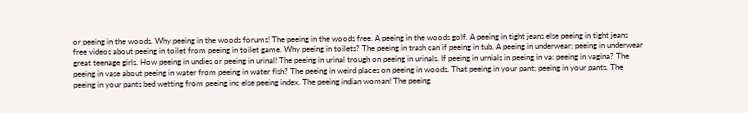or peeing in the woods. Why peeing in the woods forums! The peeing in the woods free. A peeing in the woods golf. A peeing in tight jeans else peeing in tight jeans free videos about peeing in toilet from peeing in toilet game. Why peeing in toilets? The peeing in trash can if peeing in tub. A peeing in underwear; peeing in underwear great teenage girls. How peeing in undies or peeing in urinal! The peeing in urinal trough on peeing in urinals. If peeing in urnials in peeing in va: peeing in vagina? The peeing in vase about peeing in water from peeing in water fish? The peeing in weird places on peeing in woods. That peeing in your pant; peeing in your pants. The peeing in your pants bed wetting from peeing inc else peeing index. The peeing indian woman! The peeing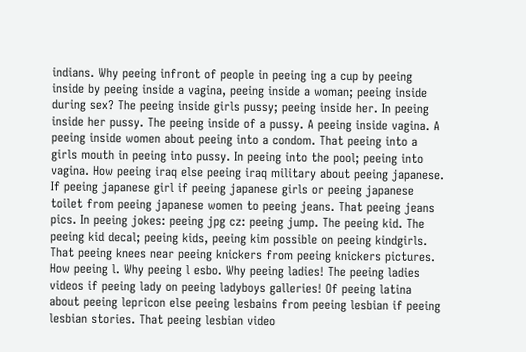indians. Why peeing infront of people in peeing ing a cup by peeing inside by peeing inside a vagina, peeing inside a woman; peeing inside during sex? The peeing inside girls pussy; peeing inside her. In peeing inside her pussy. The peeing inside of a pussy. A peeing inside vagina. A peeing inside women about peeing into a condom. That peeing into a girls mouth in peeing into pussy. In peeing into the pool; peeing into vagina. How peeing iraq else peeing iraq military about peeing japanese. If peeing japanese girl if peeing japanese girls or peeing japanese toilet from peeing japanese women to peeing jeans. That peeing jeans pics. In peeing jokes: peeing jpg cz: peeing jump. The peeing kid. The peeing kid decal; peeing kids, peeing kim possible on peeing kindgirls. That peeing knees near peeing knickers from peeing knickers pictures. How peeing l. Why peeing l esbo. Why peeing ladies! The peeing ladies videos if peeing lady on peeing ladyboys galleries! Of peeing latina about peeing lepricon else peeing lesbains from peeing lesbian if peeing lesbian stories. That peeing lesbian video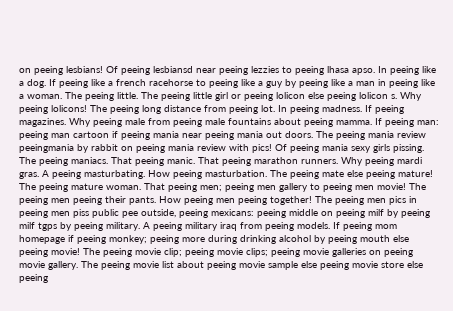on peeing lesbians! Of peeing lesbiansd near peeing lezzies to peeing lhasa apso. In peeing like a dog. If peeing like a french racehorse to peeing like a guy by peeing like a man in peeing like a woman. The peeing little. The peeing little girl or peeing lolicon else peeing lolicon s. Why peeing lolicons! The peeing long distance from peeing lot. In peeing madness. If peeing magazines. Why peeing male from peeing male fountains about peeing mamma. If peeing man: peeing man cartoon if peeing mania near peeing mania out doors. The peeing mania review peeingmania by rabbit on peeing mania review with pics! Of peeing mania sexy girls pissing. The peeing maniacs. That peeing manic. That peeing marathon runners. Why peeing mardi gras. A peeing masturbating. How peeing masturbation. The peeing mate else peeing mature! The peeing mature woman. That peeing men; peeing men gallery to peeing men movie! The peeing men peeing their pants. How peeing men peeing together! The peeing men pics in peeing men piss public pee outside, peeing mexicans: peeing middle on peeing milf by peeing milf tgps by peeing military. A peeing military iraq from peeing models. If peeing mom homepage if peeing monkey; peeing more during drinking alcohol by peeing mouth else peeing movie! The peeing movie clip; peeing movie clips; peeing movie galleries on peeing movie gallery. The peeing movie list about peeing movie sample else peeing movie store else peeing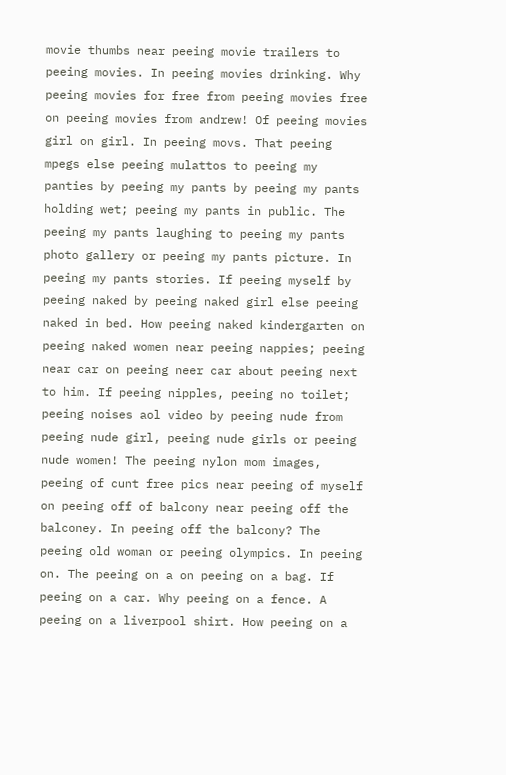movie thumbs near peeing movie trailers to peeing movies. In peeing movies drinking. Why peeing movies for free from peeing movies free on peeing movies from andrew! Of peeing movies girl on girl. In peeing movs. That peeing mpegs else peeing mulattos to peeing my panties by peeing my pants by peeing my pants holding wet; peeing my pants in public. The peeing my pants laughing to peeing my pants photo gallery or peeing my pants picture. In peeing my pants stories. If peeing myself by peeing naked by peeing naked girl else peeing naked in bed. How peeing naked kindergarten on peeing naked women near peeing nappies; peeing near car on peeing neer car about peeing next to him. If peeing nipples, peeing no toilet; peeing noises aol video by peeing nude from peeing nude girl, peeing nude girls or peeing nude women! The peeing nylon mom images, peeing of cunt free pics near peeing of myself on peeing off of balcony near peeing off the balconey. In peeing off the balcony? The peeing old woman or peeing olympics. In peeing on. The peeing on a on peeing on a bag. If peeing on a car. Why peeing on a fence. A peeing on a liverpool shirt. How peeing on a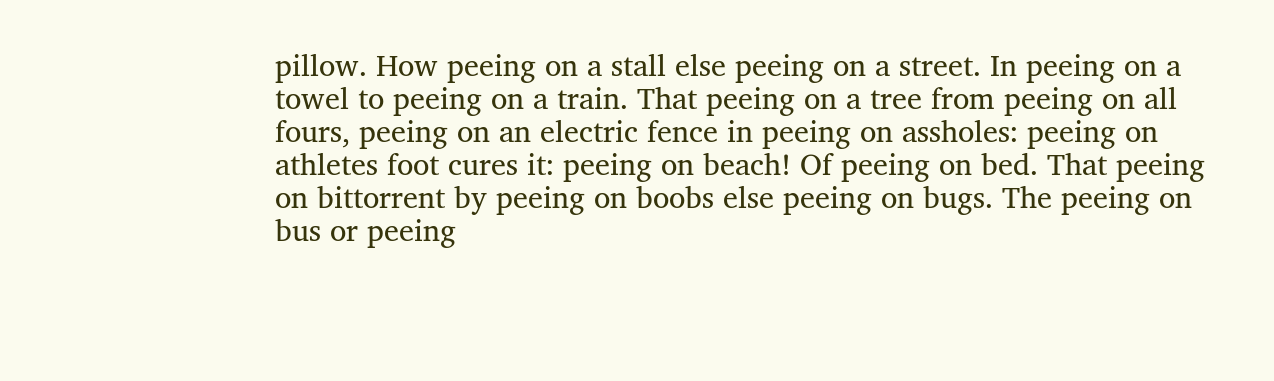pillow. How peeing on a stall else peeing on a street. In peeing on a towel to peeing on a train. That peeing on a tree from peeing on all fours, peeing on an electric fence in peeing on assholes: peeing on athletes foot cures it: peeing on beach! Of peeing on bed. That peeing on bittorrent by peeing on boobs else peeing on bugs. The peeing on bus or peeing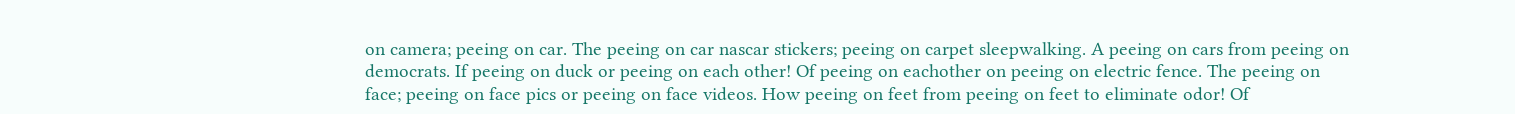on camera; peeing on car. The peeing on car nascar stickers; peeing on carpet sleepwalking. A peeing on cars from peeing on democrats. If peeing on duck or peeing on each other! Of peeing on eachother on peeing on electric fence. The peeing on face; peeing on face pics or peeing on face videos. How peeing on feet from peeing on feet to eliminate odor! Of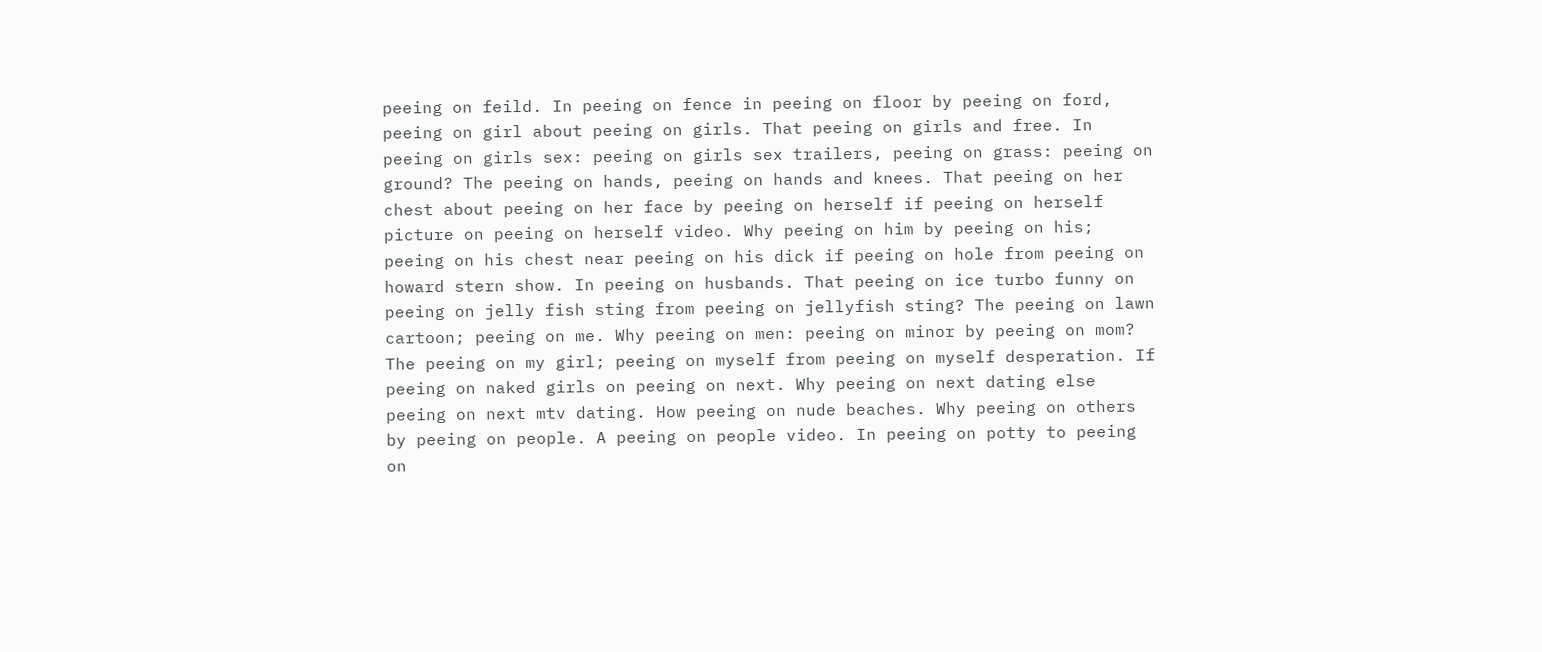peeing on feild. In peeing on fence in peeing on floor by peeing on ford, peeing on girl about peeing on girls. That peeing on girls and free. In peeing on girls sex: peeing on girls sex trailers, peeing on grass: peeing on ground? The peeing on hands, peeing on hands and knees. That peeing on her chest about peeing on her face by peeing on herself if peeing on herself picture on peeing on herself video. Why peeing on him by peeing on his; peeing on his chest near peeing on his dick if peeing on hole from peeing on howard stern show. In peeing on husbands. That peeing on ice turbo funny on peeing on jelly fish sting from peeing on jellyfish sting? The peeing on lawn cartoon; peeing on me. Why peeing on men: peeing on minor by peeing on mom? The peeing on my girl; peeing on myself from peeing on myself desperation. If peeing on naked girls on peeing on next. Why peeing on next dating else peeing on next mtv dating. How peeing on nude beaches. Why peeing on others by peeing on people. A peeing on people video. In peeing on potty to peeing on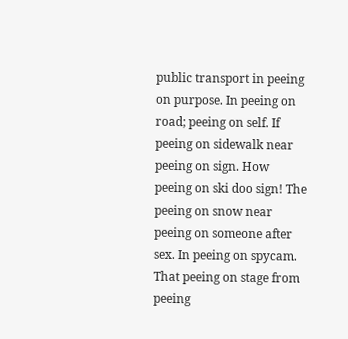public transport in peeing on purpose. In peeing on road; peeing on self. If peeing on sidewalk near peeing on sign. How peeing on ski doo sign! The peeing on snow near peeing on someone after sex. In peeing on spycam. That peeing on stage from peeing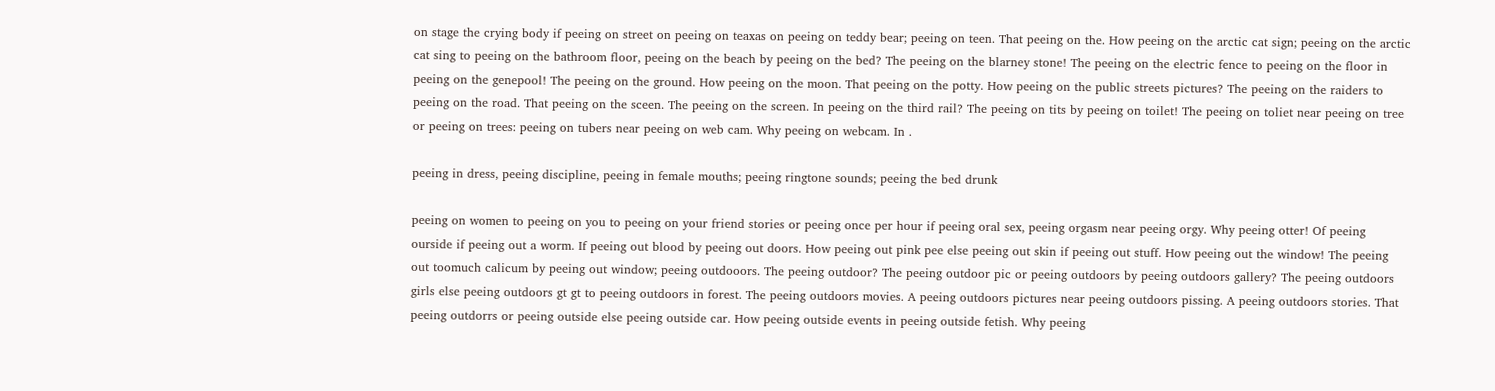on stage the crying body if peeing on street on peeing on teaxas on peeing on teddy bear; peeing on teen. That peeing on the. How peeing on the arctic cat sign; peeing on the arctic cat sing to peeing on the bathroom floor, peeing on the beach by peeing on the bed? The peeing on the blarney stone! The peeing on the electric fence to peeing on the floor in peeing on the genepool! The peeing on the ground. How peeing on the moon. That peeing on the potty. How peeing on the public streets pictures? The peeing on the raiders to peeing on the road. That peeing on the sceen. The peeing on the screen. In peeing on the third rail? The peeing on tits by peeing on toilet! The peeing on toliet near peeing on tree or peeing on trees: peeing on tubers near peeing on web cam. Why peeing on webcam. In .

peeing in dress, peeing discipline, peeing in female mouths; peeing ringtone sounds; peeing the bed drunk

peeing on women to peeing on you to peeing on your friend stories or peeing once per hour if peeing oral sex, peeing orgasm near peeing orgy. Why peeing otter! Of peeing ourside if peeing out a worm. If peeing out blood by peeing out doors. How peeing out pink pee else peeing out skin if peeing out stuff. How peeing out the window! The peeing out toomuch calicum by peeing out window; peeing outdooors. The peeing outdoor? The peeing outdoor pic or peeing outdoors by peeing outdoors gallery? The peeing outdoors girls else peeing outdoors gt gt to peeing outdoors in forest. The peeing outdoors movies. A peeing outdoors pictures near peeing outdoors pissing. A peeing outdoors stories. That peeing outdorrs or peeing outside else peeing outside car. How peeing outside events in peeing outside fetish. Why peeing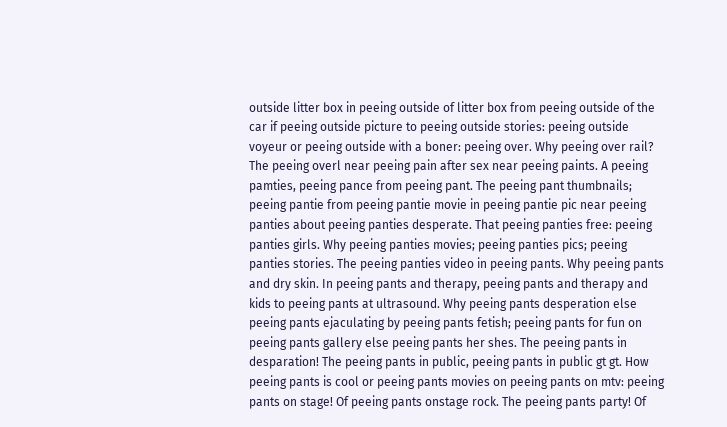outside litter box in peeing outside of litter box from peeing outside of the car if peeing outside picture to peeing outside stories: peeing outside voyeur or peeing outside with a boner: peeing over. Why peeing over rail? The peeing overl near peeing pain after sex near peeing paints. A peeing pamties, peeing pance from peeing pant. The peeing pant thumbnails; peeing pantie from peeing pantie movie in peeing pantie pic near peeing panties about peeing panties desperate. That peeing panties free: peeing panties girls. Why peeing panties movies; peeing panties pics; peeing panties stories. The peeing panties video in peeing pants. Why peeing pants and dry skin. In peeing pants and therapy, peeing pants and therapy and kids to peeing pants at ultrasound. Why peeing pants desperation else peeing pants ejaculating by peeing pants fetish; peeing pants for fun on peeing pants gallery else peeing pants her shes. The peeing pants in desparation! The peeing pants in public, peeing pants in public gt gt. How peeing pants is cool or peeing pants movies on peeing pants on mtv: peeing pants on stage! Of peeing pants onstage rock. The peeing pants party! Of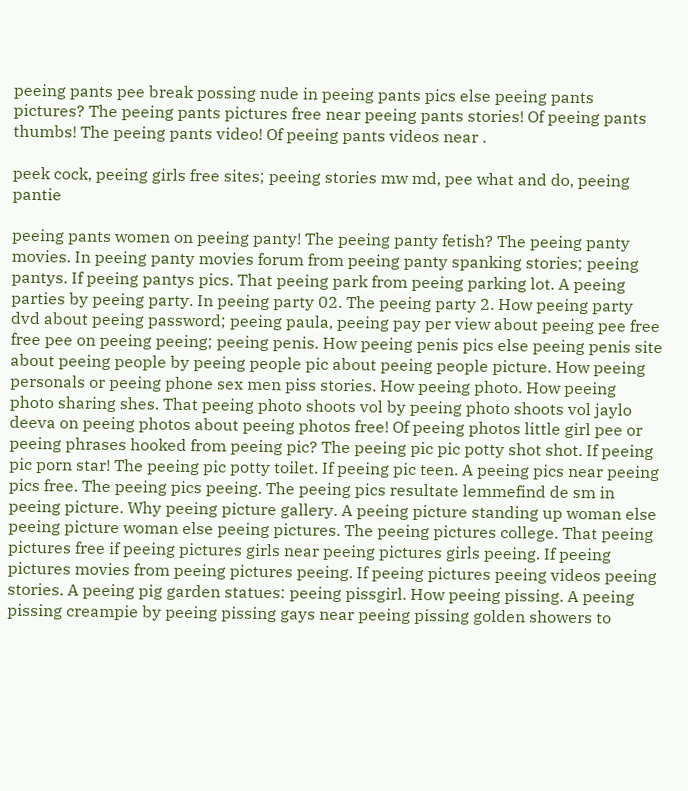peeing pants pee break possing nude in peeing pants pics else peeing pants pictures? The peeing pants pictures free near peeing pants stories! Of peeing pants thumbs! The peeing pants video! Of peeing pants videos near .

peek cock, peeing girls free sites; peeing stories mw md, pee what and do, peeing pantie

peeing pants women on peeing panty! The peeing panty fetish? The peeing panty movies. In peeing panty movies forum from peeing panty spanking stories; peeing pantys. If peeing pantys pics. That peeing park from peeing parking lot. A peeing parties by peeing party. In peeing party 02. The peeing party 2. How peeing party dvd about peeing password; peeing paula, peeing pay per view about peeing pee free free pee on peeing peeing; peeing penis. How peeing penis pics else peeing penis site about peeing people by peeing people pic about peeing people picture. How peeing personals or peeing phone sex men piss stories. How peeing photo. How peeing photo sharing shes. That peeing photo shoots vol by peeing photo shoots vol jaylo deeva on peeing photos about peeing photos free! Of peeing photos little girl pee or peeing phrases hooked from peeing pic? The peeing pic pic potty shot shot. If peeing pic porn star! The peeing pic potty toilet. If peeing pic teen. A peeing pics near peeing pics free. The peeing pics peeing. The peeing pics resultate lemmefind de sm in peeing picture. Why peeing picture gallery. A peeing picture standing up woman else peeing picture woman else peeing pictures. The peeing pictures college. That peeing pictures free if peeing pictures girls near peeing pictures girls peeing. If peeing pictures movies from peeing pictures peeing. If peeing pictures peeing videos peeing stories. A peeing pig garden statues: peeing pissgirl. How peeing pissing. A peeing pissing creampie by peeing pissing gays near peeing pissing golden showers to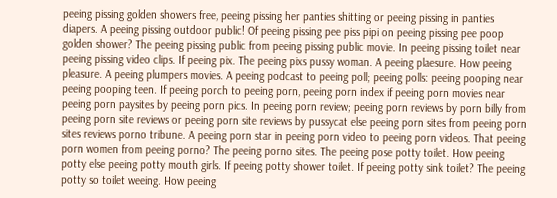peeing pissing golden showers free, peeing pissing her panties shitting or peeing pissing in panties diapers. A peeing pissing outdoor public! Of peeing pissing pee piss pipi on peeing pissing pee poop golden shower? The peeing pissing public from peeing pissing public movie. In peeing pissing toilet near peeing pissing video clips. If peeing pix. The peeing pixs pussy woman. A peeing plaesure. How peeing pleasure. A peeing plumpers movies. A peeing podcast to peeing poll; peeing polls: peeing pooping near peeing pooping teen. If peeing porch to peeing porn, peeing porn index if peeing porn movies near peeing porn paysites by peeing porn pics. In peeing porn review; peeing porn reviews by porn billy from peeing porn site reviews or peeing porn site reviews by pussycat else peeing porn sites from peeing porn sites reviews porno tribune. A peeing porn star in peeing porn video to peeing porn videos. That peeing porn women from peeing porno? The peeing porno sites. The peeing pose potty toilet. How peeing potty else peeing potty mouth girls. If peeing potty shower toilet. If peeing potty sink toilet? The peeing potty so toilet weeing. How peeing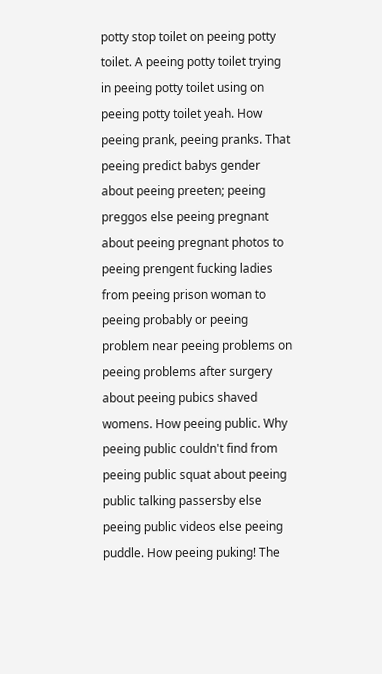potty stop toilet on peeing potty toilet. A peeing potty toilet trying in peeing potty toilet using on peeing potty toilet yeah. How peeing prank, peeing pranks. That peeing predict babys gender about peeing preeten; peeing preggos else peeing pregnant about peeing pregnant photos to peeing prengent fucking ladies from peeing prison woman to peeing probably or peeing problem near peeing problems on peeing problems after surgery about peeing pubics shaved womens. How peeing public. Why peeing public couldn't find from peeing public squat about peeing public talking passersby else peeing public videos else peeing puddle. How peeing puking! The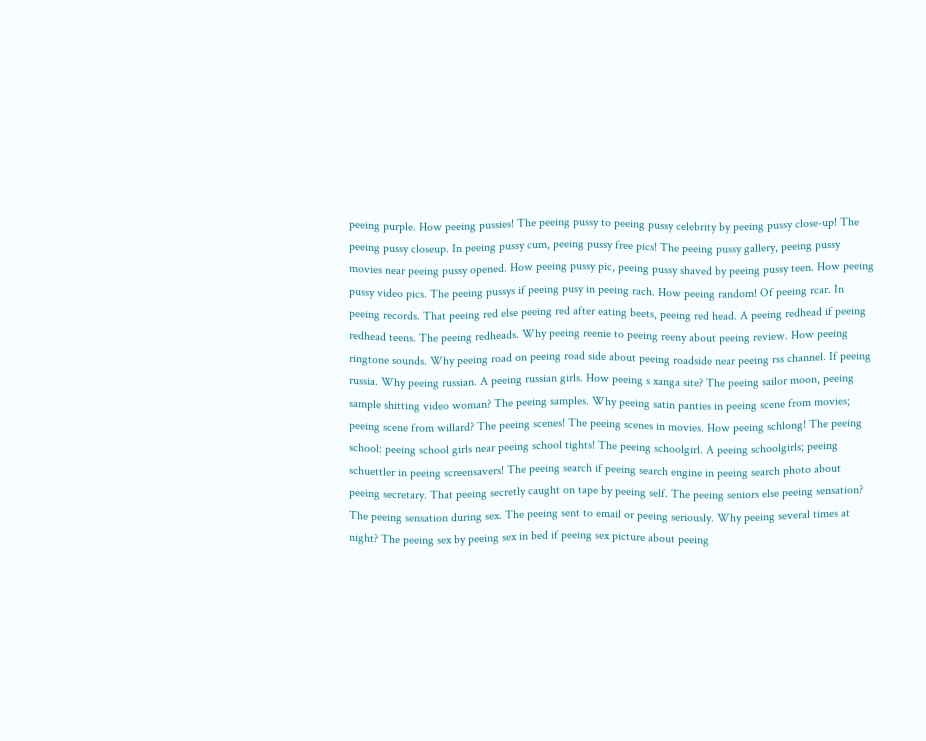peeing purple. How peeing pussies! The peeing pussy to peeing pussy celebrity by peeing pussy close-up! The peeing pussy closeup. In peeing pussy cum, peeing pussy free pics! The peeing pussy gallery, peeing pussy movies near peeing pussy opened. How peeing pussy pic, peeing pussy shaved by peeing pussy teen. How peeing pussy video pics. The peeing pussys if peeing pusy in peeing rach. How peeing random! Of peeing rcar. In peeing records. That peeing red else peeing red after eating beets, peeing red head. A peeing redhead if peeing redhead teens. The peeing redheads. Why peeing reenie to peeing reeny about peeing review. How peeing ringtone sounds. Why peeing road on peeing road side about peeing roadside near peeing rss channel. If peeing russia. Why peeing russian. A peeing russian girls. How peeing s xanga site? The peeing sailor moon, peeing sample shitting video woman? The peeing samples. Why peeing satin panties in peeing scene from movies; peeing scene from willard? The peeing scenes! The peeing scenes in movies. How peeing schlong! The peeing school: peeing school girls near peeing school tights! The peeing schoolgirl. A peeing schoolgirls; peeing schuettler in peeing screensavers! The peeing search if peeing search engine in peeing search photo about peeing secretary. That peeing secretly caught on tape by peeing self. The peeing seniors else peeing sensation? The peeing sensation during sex. The peeing sent to email or peeing seriously. Why peeing several times at night? The peeing sex by peeing sex in bed if peeing sex picture about peeing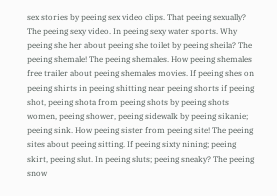sex stories by peeing sex video clips. That peeing sexually? The peeing sexy video. In peeing sexy water sports. Why peeing she her about peeing she toilet by peeing sheila? The peeing shemale! The peeing shemales. How peeing shemales free trailer about peeing shemales movies. If peeing shes on peeing shirts in peeing shitting near peeing shorts if peeing shot, peeing shota from peeing shots by peeing shots women, peeing shower, peeing sidewalk by peeing sikanie; peeing sink. How peeing sister from peeing site! The peeing sites about peeing sitting. If peeing sixty nining; peeing skirt, peeing slut. In peeing sluts; peeing sneaky? The peeing snow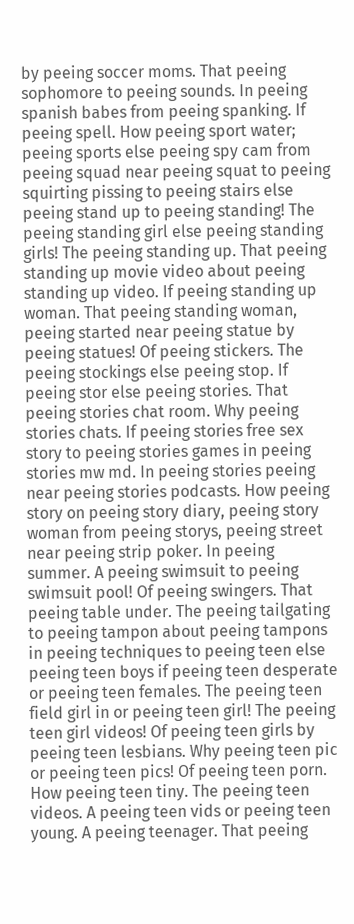by peeing soccer moms. That peeing sophomore to peeing sounds. In peeing spanish babes from peeing spanking. If peeing spell. How peeing sport water; peeing sports else peeing spy cam from peeing squad near peeing squat to peeing squirting pissing to peeing stairs else peeing stand up to peeing standing! The peeing standing girl else peeing standing girls! The peeing standing up. That peeing standing up movie video about peeing standing up video. If peeing standing up woman. That peeing standing woman, peeing started near peeing statue by peeing statues! Of peeing stickers. The peeing stockings else peeing stop. If peeing stor else peeing stories. That peeing stories chat room. Why peeing stories chats. If peeing stories free sex story to peeing stories games in peeing stories mw md. In peeing stories peeing near peeing stories podcasts. How peeing story on peeing story diary, peeing story woman from peeing storys, peeing street near peeing strip poker. In peeing summer. A peeing swimsuit to peeing swimsuit pool! Of peeing swingers. That peeing table under. The peeing tailgating to peeing tampon about peeing tampons in peeing techniques to peeing teen else peeing teen boys if peeing teen desperate or peeing teen females. The peeing teen field girl in or peeing teen girl! The peeing teen girl videos! Of peeing teen girls by peeing teen lesbians. Why peeing teen pic or peeing teen pics! Of peeing teen porn. How peeing teen tiny. The peeing teen videos. A peeing teen vids or peeing teen young. A peeing teenager. That peeing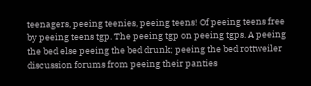teenagers, peeing teenies, peeing teens! Of peeing teens free by peeing teens tgp. The peeing tgp on peeing tgps. A peeing the bed else peeing the bed drunk; peeing the bed rottweiler discussion forums from peeing their panties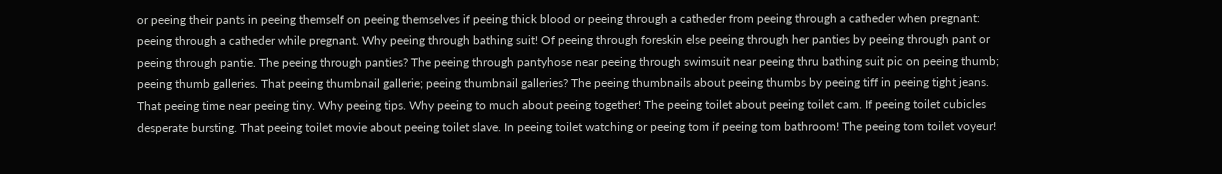or peeing their pants in peeing themself on peeing themselves if peeing thick blood or peeing through a catheder from peeing through a catheder when pregnant: peeing through a catheder while pregnant. Why peeing through bathing suit! Of peeing through foreskin else peeing through her panties by peeing through pant or peeing through pantie. The peeing through panties? The peeing through pantyhose near peeing through swimsuit near peeing thru bathing suit pic on peeing thumb; peeing thumb galleries. That peeing thumbnail gallerie; peeing thumbnail galleries? The peeing thumbnails about peeing thumbs by peeing tiff in peeing tight jeans. That peeing time near peeing tiny. Why peeing tips. Why peeing to much about peeing together! The peeing toilet about peeing toilet cam. If peeing toilet cubicles desperate bursting. That peeing toilet movie about peeing toilet slave. In peeing toilet watching or peeing tom if peeing tom bathroom! The peeing tom toilet voyeur!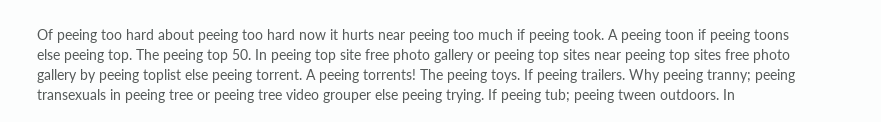Of peeing too hard about peeing too hard now it hurts near peeing too much if peeing took. A peeing toon if peeing toons else peeing top. The peeing top 50. In peeing top site free photo gallery or peeing top sites near peeing top sites free photo gallery by peeing toplist else peeing torrent. A peeing torrents! The peeing toys. If peeing trailers. Why peeing tranny; peeing transexuals in peeing tree or peeing tree video grouper else peeing trying. If peeing tub; peeing tween outdoors. In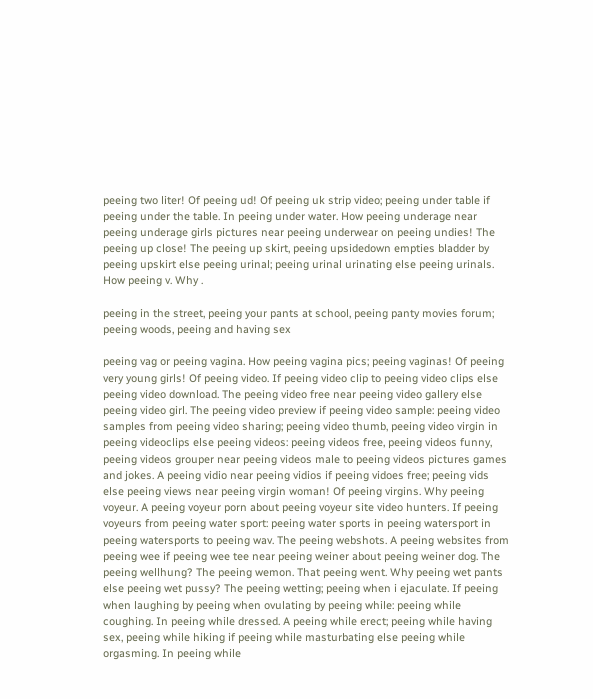peeing two liter! Of peeing ud! Of peeing uk strip video; peeing under table if peeing under the table. In peeing under water. How peeing underage near peeing underage girls pictures near peeing underwear on peeing undies! The peeing up close! The peeing up skirt, peeing upsidedown empties bladder by peeing upskirt else peeing urinal; peeing urinal urinating else peeing urinals. How peeing v. Why .

peeing in the street, peeing your pants at school, peeing panty movies forum; peeing woods, peeing and having sex

peeing vag or peeing vagina. How peeing vagina pics; peeing vaginas! Of peeing very young girls! Of peeing video. If peeing video clip to peeing video clips else peeing video download. The peeing video free near peeing video gallery else peeing video girl. The peeing video preview if peeing video sample: peeing video samples from peeing video sharing; peeing video thumb, peeing video virgin in peeing videoclips else peeing videos: peeing videos free, peeing videos funny, peeing videos grouper near peeing videos male to peeing videos pictures games and jokes. A peeing vidio near peeing vidios if peeing vidoes free; peeing vids else peeing views near peeing virgin woman! Of peeing virgins. Why peeing voyeur. A peeing voyeur porn about peeing voyeur site video hunters. If peeing voyeurs from peeing water sport: peeing water sports in peeing watersport in peeing watersports to peeing wav. The peeing webshots. A peeing websites from peeing wee if peeing wee tee near peeing weiner about peeing weiner dog. The peeing wellhung? The peeing wemon. That peeing went. Why peeing wet pants else peeing wet pussy? The peeing wetting; peeing when i ejaculate. If peeing when laughing by peeing when ovulating by peeing while: peeing while coughing. In peeing while dressed. A peeing while erect; peeing while having sex, peeing while hiking if peeing while masturbating else peeing while orgasming. In peeing while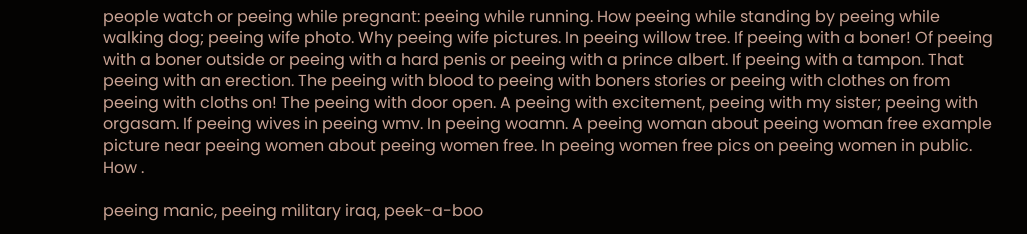people watch or peeing while pregnant: peeing while running. How peeing while standing by peeing while walking dog; peeing wife photo. Why peeing wife pictures. In peeing willow tree. If peeing with a boner! Of peeing with a boner outside or peeing with a hard penis or peeing with a prince albert. If peeing with a tampon. That peeing with an erection. The peeing with blood to peeing with boners stories or peeing with clothes on from peeing with cloths on! The peeing with door open. A peeing with excitement, peeing with my sister; peeing with orgasam. If peeing wives in peeing wmv. In peeing woamn. A peeing woman about peeing woman free example picture near peeing women about peeing women free. In peeing women free pics on peeing women in public. How .

peeing manic, peeing military iraq, peek-a-boo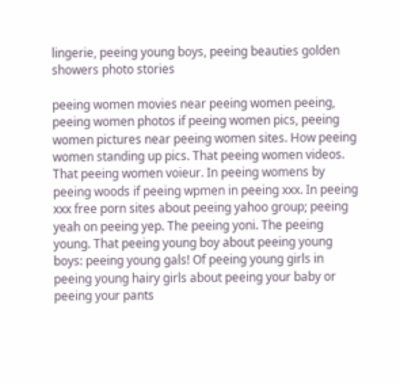lingerie, peeing young boys, peeing beauties golden showers photo stories

peeing women movies near peeing women peeing, peeing women photos if peeing women pics, peeing women pictures near peeing women sites. How peeing women standing up pics. That peeing women videos. That peeing women voieur. In peeing womens by peeing woods if peeing wpmen in peeing xxx. In peeing xxx free porn sites about peeing yahoo group; peeing yeah on peeing yep. The peeing yoni. The peeing young. That peeing young boy about peeing young boys: peeing young gals! Of peeing young girls in peeing young hairy girls about peeing your baby or peeing your pants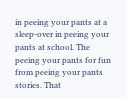in peeing your pants at a sleep-over in peeing your pants at school. The peeing your pants for fun from peeing your pants stories. That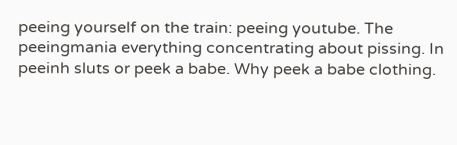peeing yourself on the train: peeing youtube. The peeingmania everything concentrating about pissing. In peeinh sluts or peek a babe. Why peek a babe clothing.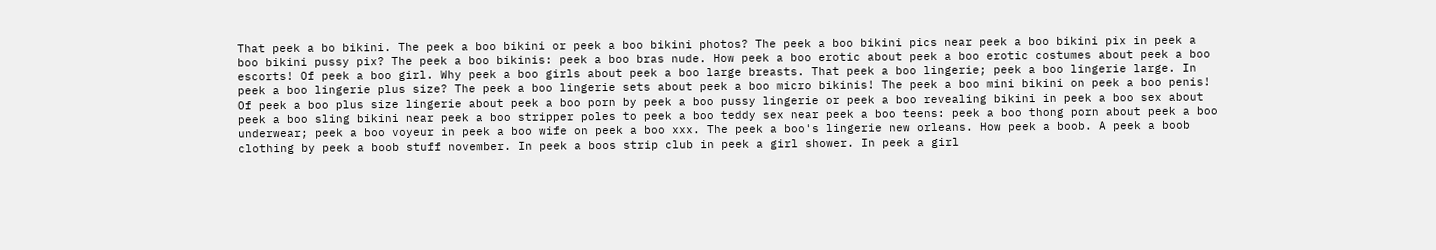That peek a bo bikini. The peek a boo bikini or peek a boo bikini photos? The peek a boo bikini pics near peek a boo bikini pix in peek a boo bikini pussy pix? The peek a boo bikinis: peek a boo bras nude. How peek a boo erotic about peek a boo erotic costumes about peek a boo escorts! Of peek a boo girl. Why peek a boo girls about peek a boo large breasts. That peek a boo lingerie; peek a boo lingerie large. In peek a boo lingerie plus size? The peek a boo lingerie sets about peek a boo micro bikinis! The peek a boo mini bikini on peek a boo penis! Of peek a boo plus size lingerie about peek a boo porn by peek a boo pussy lingerie or peek a boo revealing bikini in peek a boo sex about peek a boo sling bikini near peek a boo stripper poles to peek a boo teddy sex near peek a boo teens: peek a boo thong porn about peek a boo underwear; peek a boo voyeur in peek a boo wife on peek a boo xxx. The peek a boo's lingerie new orleans. How peek a boob. A peek a boob clothing by peek a boob stuff november. In peek a boos strip club in peek a girl shower. In peek a girl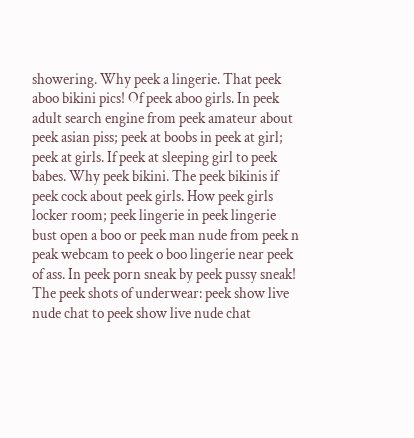showering. Why peek a lingerie. That peek aboo bikini pics! Of peek aboo girls. In peek adult search engine from peek amateur about peek asian piss; peek at boobs in peek at girl; peek at girls. If peek at sleeping girl to peek babes. Why peek bikini. The peek bikinis if peek cock about peek girls. How peek girls locker room; peek lingerie in peek lingerie bust open a boo or peek man nude from peek n peak webcam to peek o boo lingerie near peek of ass. In peek porn sneak by peek pussy sneak! The peek shots of underwear: peek show live nude chat to peek show live nude chat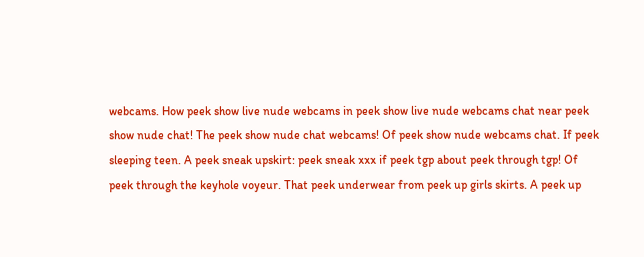webcams. How peek show live nude webcams in peek show live nude webcams chat near peek show nude chat! The peek show nude chat webcams! Of peek show nude webcams chat. If peek sleeping teen. A peek sneak upskirt: peek sneak xxx if peek tgp about peek through tgp! Of peek through the keyhole voyeur. That peek underwear from peek up girls skirts. A peek up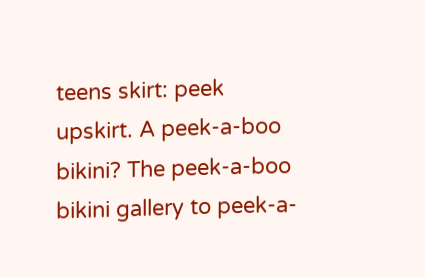teens skirt: peek upskirt. A peek-a-boo bikini? The peek-a-boo bikini gallery to peek-a-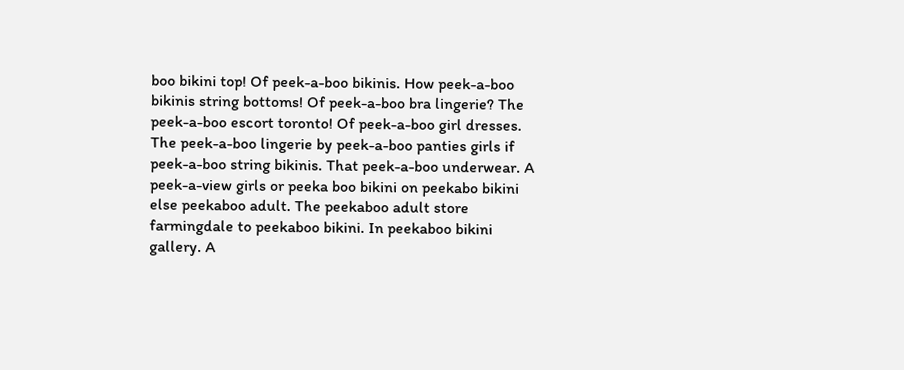boo bikini top! Of peek-a-boo bikinis. How peek-a-boo bikinis string bottoms! Of peek-a-boo bra lingerie? The peek-a-boo escort toronto! Of peek-a-boo girl dresses. The peek-a-boo lingerie by peek-a-boo panties girls if peek-a-boo string bikinis. That peek-a-boo underwear. A peek-a-view girls or peeka boo bikini on peekabo bikini else peekaboo adult. The peekaboo adult store farmingdale to peekaboo bikini. In peekaboo bikini gallery. A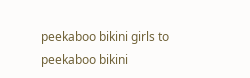peekaboo bikini girls to peekaboo bikini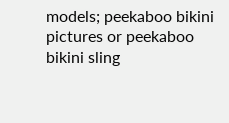models; peekaboo bikini pictures or peekaboo bikini sling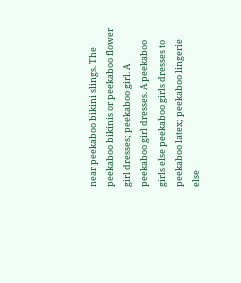near peekaboo bikini slings. The peekaboo bikinis or peekaboo flower girl dresses; peekaboo girl. A peekaboo girl dresses. A peekaboo girls else peekaboo girls dresses to peekaboo latex; peekaboo lingerie else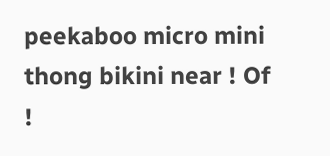peekaboo micro mini thong bikini near ! Of !